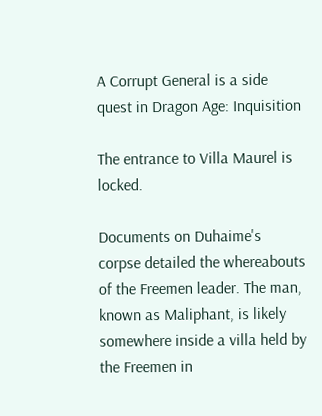A Corrupt General is a side quest in Dragon Age: Inquisition

The entrance to Villa Maurel is locked.

Documents on Duhaime's corpse detailed the whereabouts of the Freemen leader. The man, known as Maliphant, is likely somewhere inside a villa held by the Freemen in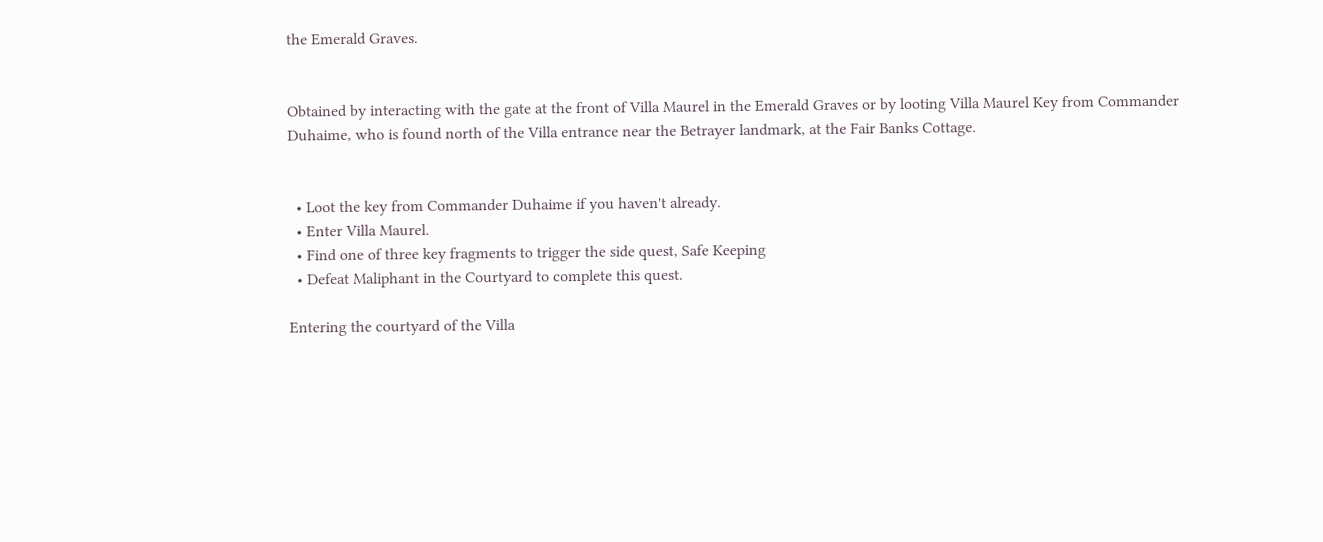the Emerald Graves.


Obtained by interacting with the gate at the front of Villa Maurel in the Emerald Graves or by looting Villa Maurel Key from Commander Duhaime, who is found north of the Villa entrance near the Betrayer landmark, at the Fair Banks Cottage.


  • Loot the key from Commander Duhaime if you haven't already.
  • Enter Villa Maurel.
  • Find one of three key fragments to trigger the side quest, Safe Keeping
  • Defeat Maliphant in the Courtyard to complete this quest.

Entering the courtyard of the Villa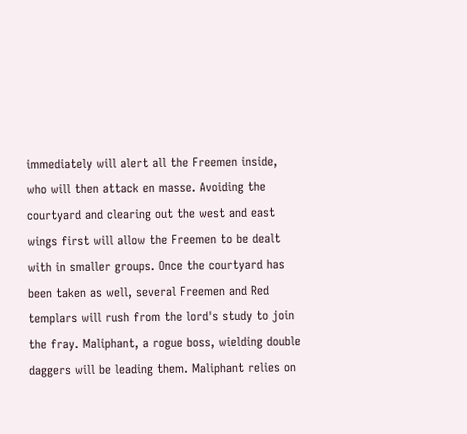immediately will alert all the Freemen inside, who will then attack en masse. Avoiding the courtyard and clearing out the west and east wings first will allow the Freemen to be dealt with in smaller groups. Once the courtyard has been taken as well, several Freemen and Red templars will rush from the lord's study to join the fray. Maliphant, a rogue boss, wielding double daggers will be leading them. Maliphant relies on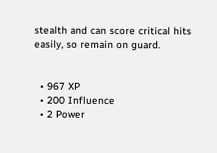stealth and can score critical hits easily, so remain on guard.


  • 967 XP
  • 200 Influence
  • 2 Power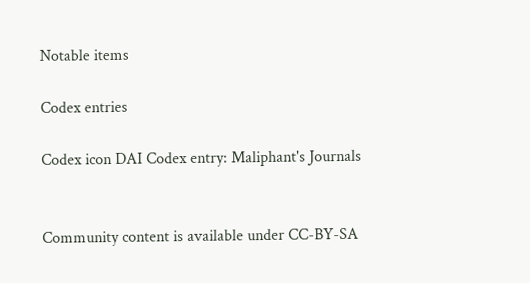Notable items

Codex entries

Codex icon DAI Codex entry: Maliphant's Journals


Community content is available under CC-BY-SA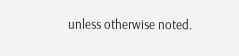unless otherwise noted.